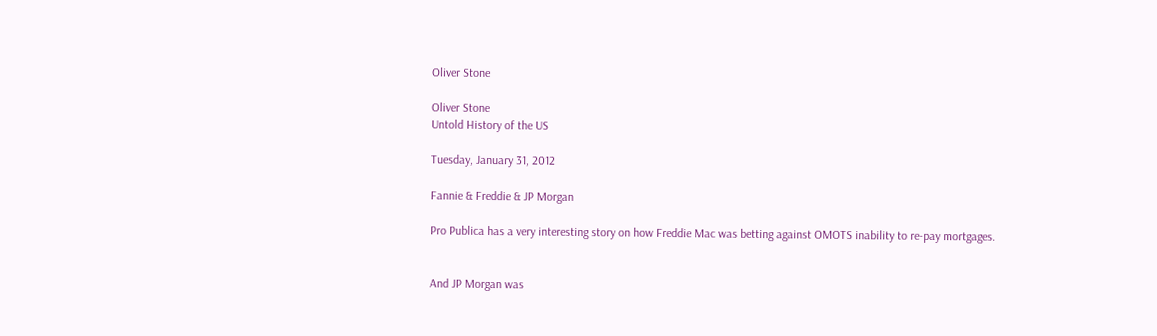Oliver Stone

Oliver Stone
Untold History of the US

Tuesday, January 31, 2012

Fannie & Freddie & JP Morgan

Pro Publica has a very interesting story on how Freddie Mac was betting against OMOTS inability to re-pay mortgages.


And JP Morgan was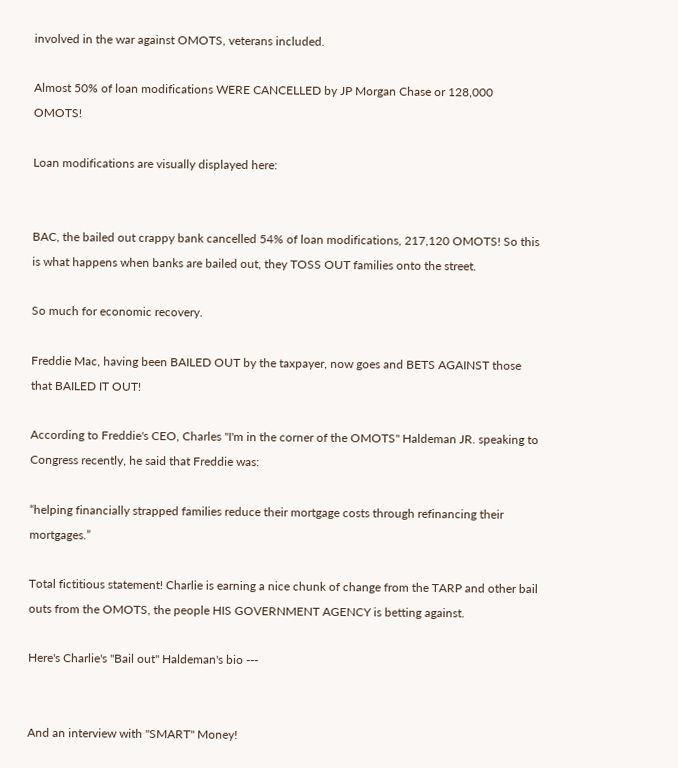involved in the war against OMOTS, veterans included.

Almost 50% of loan modifications WERE CANCELLED by JP Morgan Chase or 128,000 OMOTS!

Loan modifications are visually displayed here:


BAC, the bailed out crappy bank cancelled 54% of loan modifications, 217,120 OMOTS! So this is what happens when banks are bailed out, they TOSS OUT families onto the street.

So much for economic recovery.

Freddie Mac, having been BAILED OUT by the taxpayer, now goes and BETS AGAINST those that BAILED IT OUT!

According to Freddie's CEO, Charles "I'm in the corner of the OMOTS" Haldeman JR. speaking to Congress recently, he said that Freddie was:

“helping financially strapped families reduce their mortgage costs through refinancing their mortgages.”

Total fictitious statement! Charlie is earning a nice chunk of change from the TARP and other bail outs from the OMOTS, the people HIS GOVERNMENT AGENCY is betting against.

Here's Charlie's "Bail out" Haldeman's bio ---


And an interview with "SMART" Money!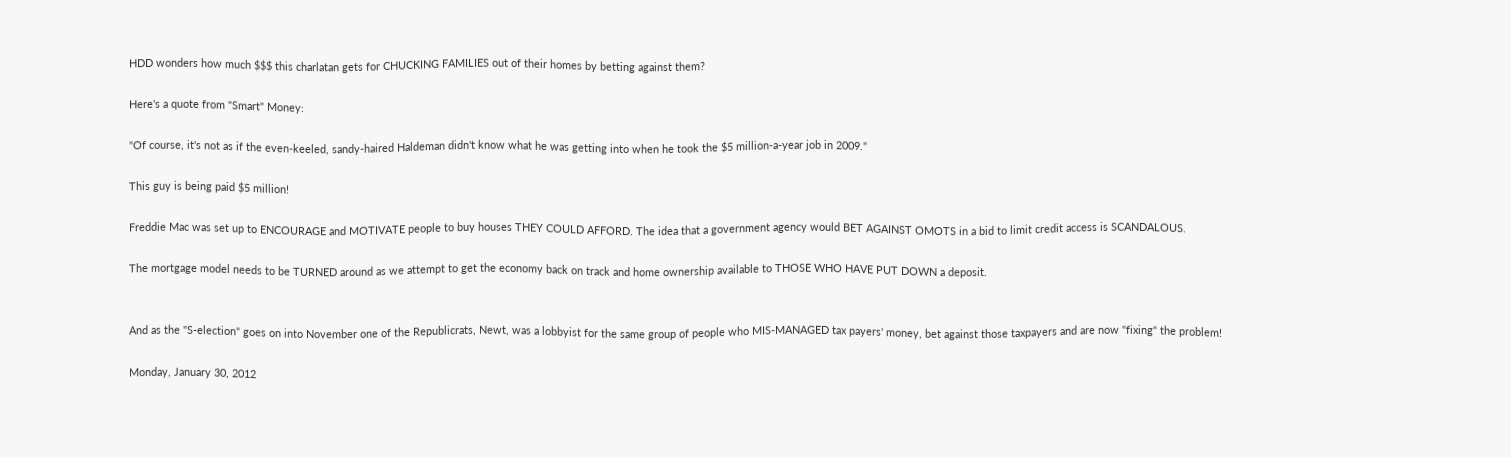HDD wonders how much $$$ this charlatan gets for CHUCKING FAMILIES out of their homes by betting against them?

Here's a quote from "Smart" Money:

"Of course, it's not as if the even-keeled, sandy-haired Haldeman didn't know what he was getting into when he took the $5 million-a-year job in 2009."

This guy is being paid $5 million!

Freddie Mac was set up to ENCOURAGE and MOTIVATE people to buy houses THEY COULD AFFORD. The idea that a government agency would BET AGAINST OMOTS in a bid to limit credit access is SCANDALOUS.

The mortgage model needs to be TURNED around as we attempt to get the economy back on track and home ownership available to THOSE WHO HAVE PUT DOWN a deposit.


And as the "S-election" goes on into November one of the Republicrats, Newt, was a lobbyist for the same group of people who MIS-MANAGED tax payers' money, bet against those taxpayers and are now "fixing" the problem!

Monday, January 30, 2012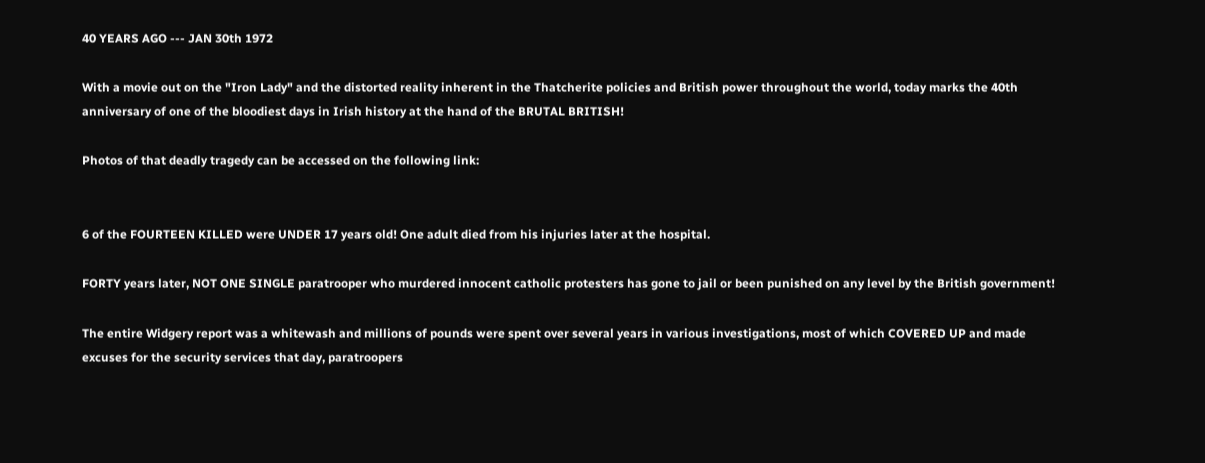40 YEARS AGO --- JAN 30th 1972

With a movie out on the "Iron Lady" and the distorted reality inherent in the Thatcherite policies and British power throughout the world, today marks the 40th anniversary of one of the bloodiest days in Irish history at the hand of the BRUTAL BRITISH!

Photos of that deadly tragedy can be accessed on the following link:


6 of the FOURTEEN KILLED were UNDER 17 years old! One adult died from his injuries later at the hospital.

FORTY years later, NOT ONE SINGLE paratrooper who murdered innocent catholic protesters has gone to jail or been punished on any level by the British government!

The entire Widgery report was a whitewash and millions of pounds were spent over several years in various investigations, most of which COVERED UP and made excuses for the security services that day, paratroopers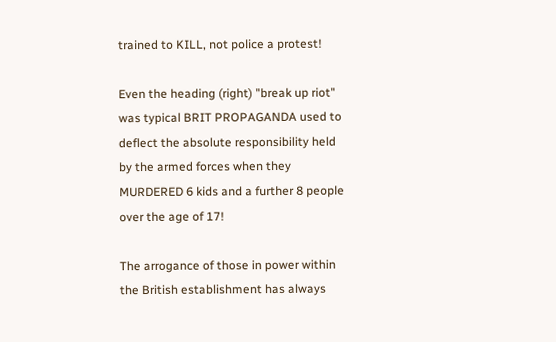trained to KILL, not police a protest!

Even the heading (right) "break up riot" was typical BRIT PROPAGANDA used to deflect the absolute responsibility held by the armed forces when they MURDERED 6 kids and a further 8 people over the age of 17!

The arrogance of those in power within the British establishment has always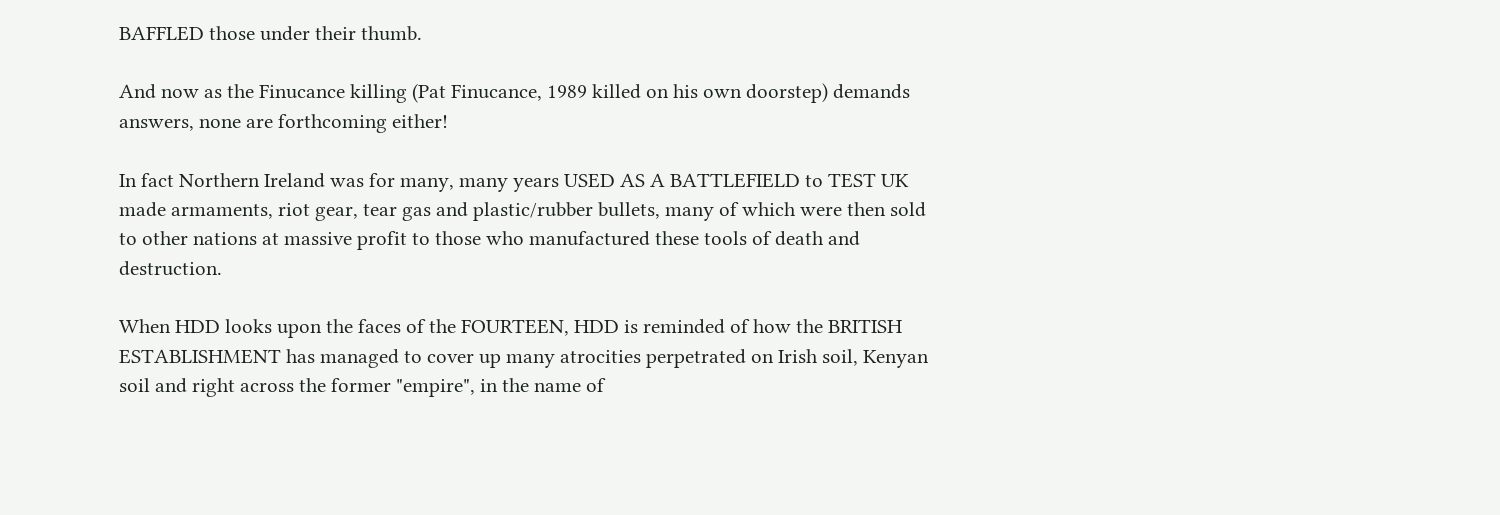BAFFLED those under their thumb.

And now as the Finucance killing (Pat Finucance, 1989 killed on his own doorstep) demands answers, none are forthcoming either!

In fact Northern Ireland was for many, many years USED AS A BATTLEFIELD to TEST UK made armaments, riot gear, tear gas and plastic/rubber bullets, many of which were then sold to other nations at massive profit to those who manufactured these tools of death and destruction.

When HDD looks upon the faces of the FOURTEEN, HDD is reminded of how the BRITISH ESTABLISHMENT has managed to cover up many atrocities perpetrated on Irish soil, Kenyan soil and right across the former "empire", in the name of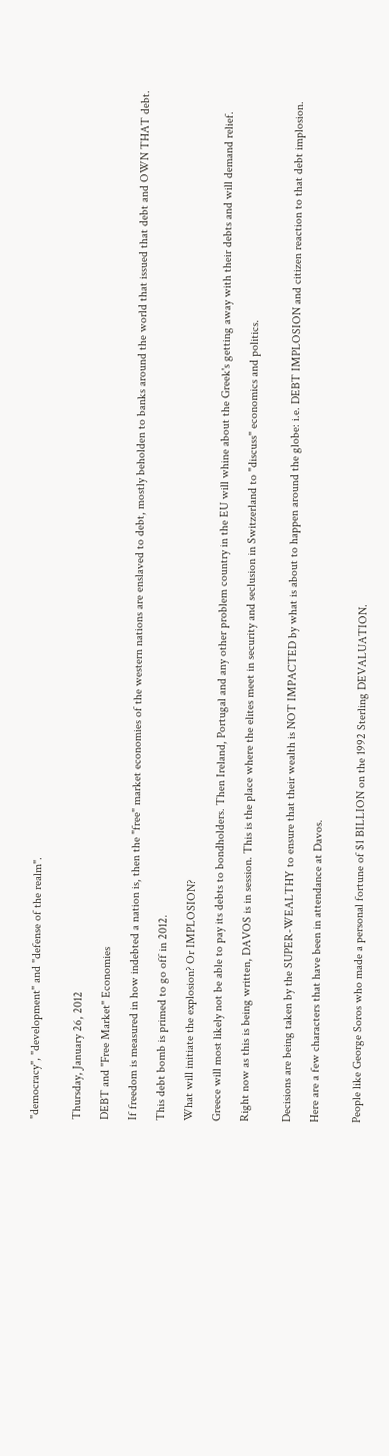"democracy", "development" and "defense of the realm".


Thursday, January 26, 2012

DEBT and "Free Market" Economies

If freedom is measured in how indebted a nation is, then the "free" market economies of the western nations are enslaved to debt, mostly beholden to banks around the world that issued that debt and OWN THAT debt.

This debt bomb is primed to go off in 2012.

What will initiate the explosion? Or IMPLOSION?

Greece will most likely not be able to pay its debts to bondholders. Then Ireland, Portugal and any other problem country in the EU will whine about the Greek's getting away with their debts and will demand relief.

Right now as this is being written, DAVOS is in session. This is the place where the elites meet in security and seclusion in Switzerland to "discuss" economics and politics.


Decisions are being taken by the SUPER-WEALTHY to ensure that their wealth is NOT IMPACTED by what is about to happen around the globe: i.e. DEBT IMPLOSION and citizen reaction to that debt implosion.

Here are a few characters that have been in attendance at Davos.


People like George Soros who made a personal fortune of $1 BILLION on the 1992 Sterling DEVALUATION.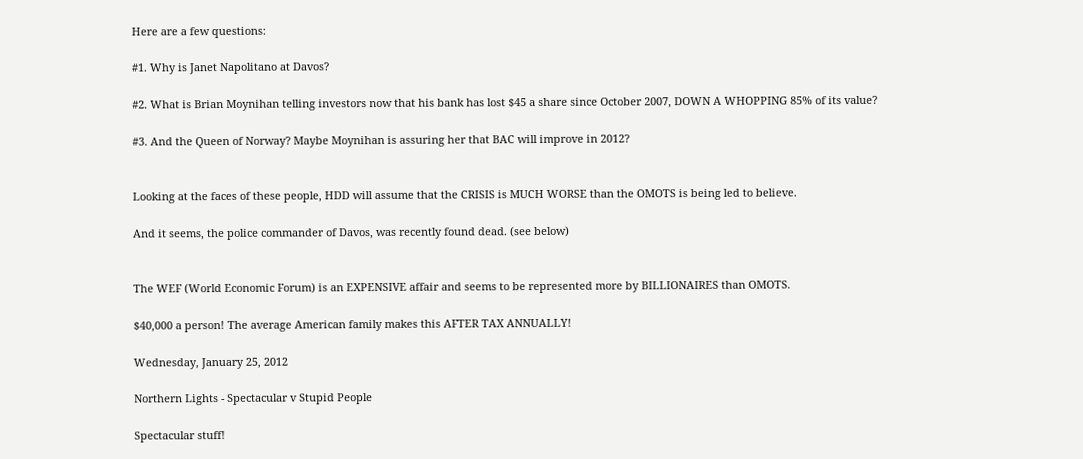Here are a few questions:

#1. Why is Janet Napolitano at Davos?

#2. What is Brian Moynihan telling investors now that his bank has lost $45 a share since October 2007, DOWN A WHOPPING 85% of its value?

#3. And the Queen of Norway? Maybe Moynihan is assuring her that BAC will improve in 2012?


Looking at the faces of these people, HDD will assume that the CRISIS is MUCH WORSE than the OMOTS is being led to believe.

And it seems, the police commander of Davos, was recently found dead. (see below)


The WEF (World Economic Forum) is an EXPENSIVE affair and seems to be represented more by BILLIONAIRES than OMOTS.

$40,000 a person! The average American family makes this AFTER TAX ANNUALLY!

Wednesday, January 25, 2012

Northern Lights - Spectacular v Stupid People

Spectacular stuff!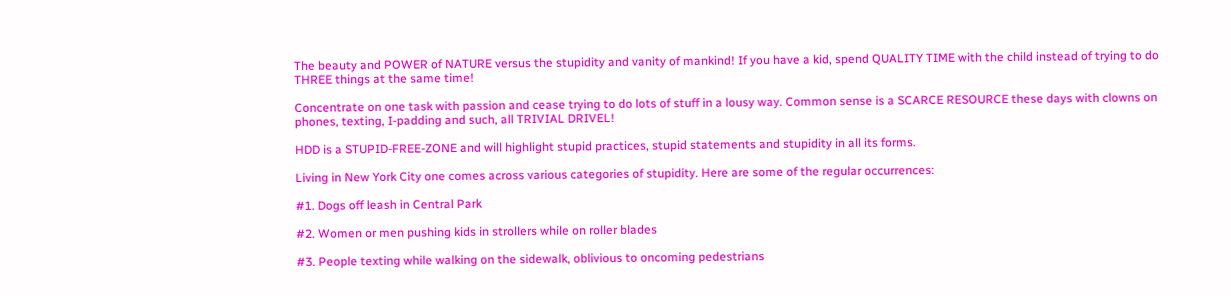The beauty and POWER of NATURE versus the stupidity and vanity of mankind! If you have a kid, spend QUALITY TIME with the child instead of trying to do THREE things at the same time!

Concentrate on one task with passion and cease trying to do lots of stuff in a lousy way. Common sense is a SCARCE RESOURCE these days with clowns on phones, texting, I-padding and such, all TRIVIAL DRIVEL!

HDD is a STUPID-FREE-ZONE and will highlight stupid practices, stupid statements and stupidity in all its forms.

Living in New York City one comes across various categories of stupidity. Here are some of the regular occurrences:

#1. Dogs off leash in Central Park

#2. Women or men pushing kids in strollers while on roller blades

#3. People texting while walking on the sidewalk, oblivious to oncoming pedestrians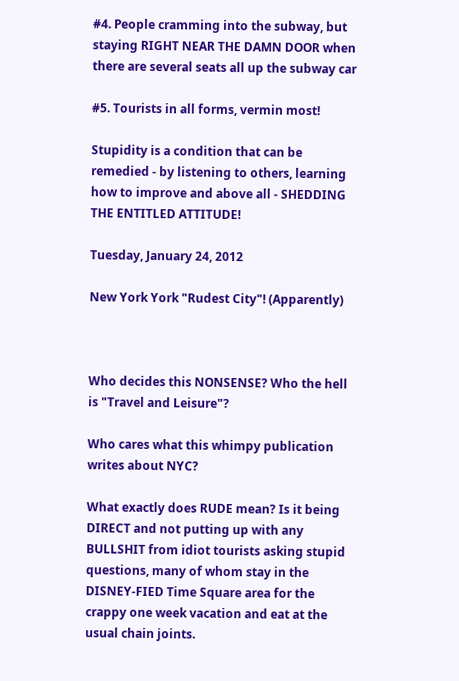#4. People cramming into the subway, but staying RIGHT NEAR THE DAMN DOOR when there are several seats all up the subway car

#5. Tourists in all forms, vermin most!

Stupidity is a condition that can be remedied - by listening to others, learning how to improve and above all - SHEDDING THE ENTITLED ATTITUDE!

Tuesday, January 24, 2012

New York York "Rudest City"! (Apparently)



Who decides this NONSENSE? Who the hell is "Travel and Leisure"?

Who cares what this whimpy publication writes about NYC?

What exactly does RUDE mean? Is it being DIRECT and not putting up with any BULLSHIT from idiot tourists asking stupid questions, many of whom stay in the DISNEY-FIED Time Square area for the crappy one week vacation and eat at the usual chain joints.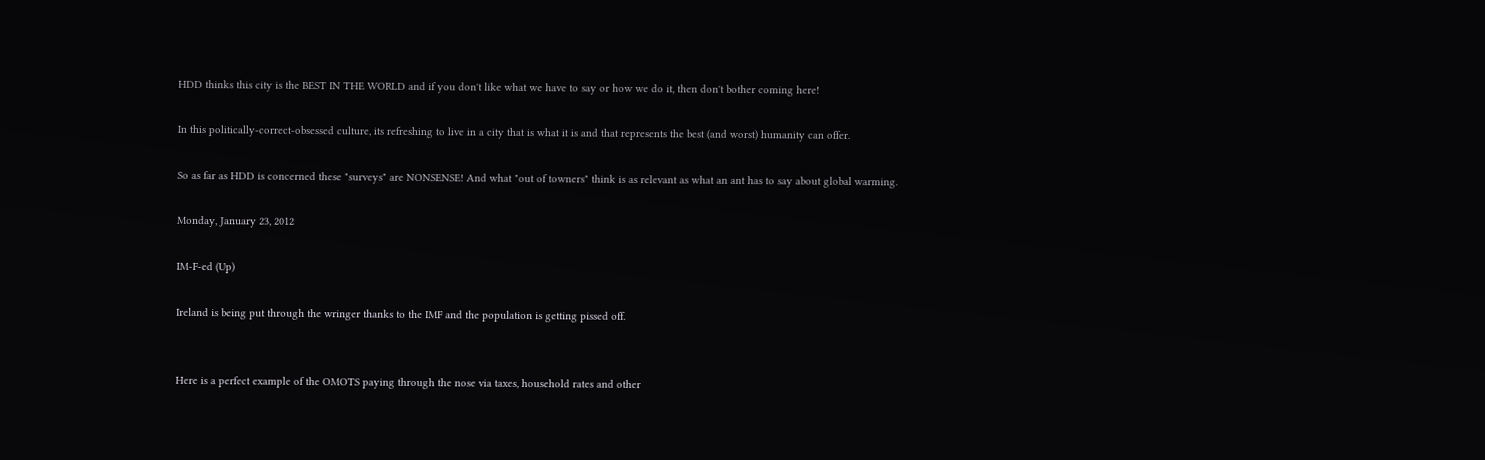HDD thinks this city is the BEST IN THE WORLD and if you don't like what we have to say or how we do it, then don't bother coming here!

In this politically-correct-obsessed culture, its refreshing to live in a city that is what it is and that represents the best (and worst) humanity can offer.

So as far as HDD is concerned these "surveys" are NONSENSE! And what "out of towners" think is as relevant as what an ant has to say about global warming.

Monday, January 23, 2012

IM-F-ed (Up)

Ireland is being put through the wringer thanks to the IMF and the population is getting pissed off.


Here is a perfect example of the OMOTS paying through the nose via taxes, household rates and other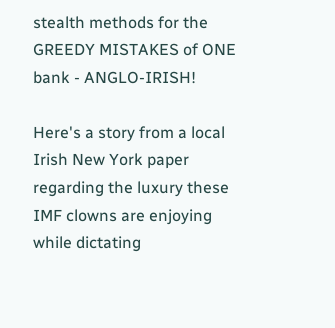stealth methods for the GREEDY MISTAKES of ONE bank - ANGLO-IRISH!

Here's a story from a local Irish New York paper regarding the luxury these IMF clowns are enjoying while dictating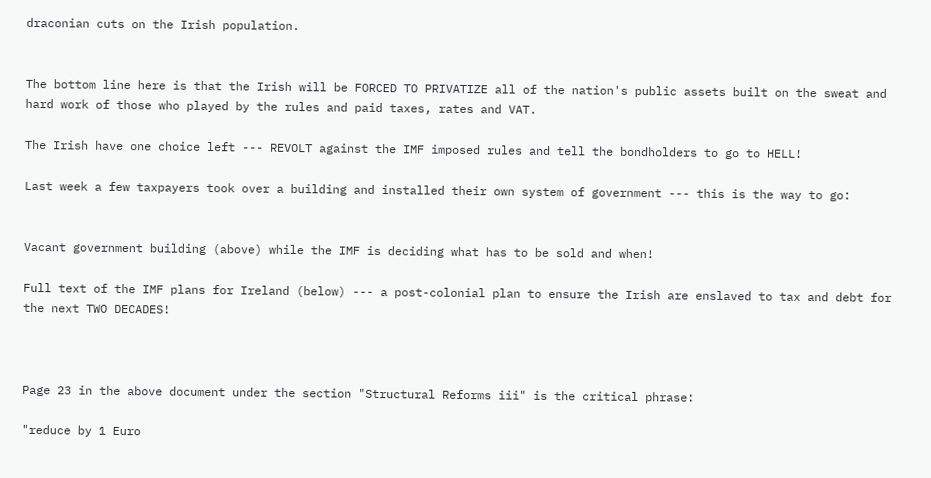draconian cuts on the Irish population.


The bottom line here is that the Irish will be FORCED TO PRIVATIZE all of the nation's public assets built on the sweat and hard work of those who played by the rules and paid taxes, rates and VAT.

The Irish have one choice left --- REVOLT against the IMF imposed rules and tell the bondholders to go to HELL!

Last week a few taxpayers took over a building and installed their own system of government --- this is the way to go:


Vacant government building (above) while the IMF is deciding what has to be sold and when!

Full text of the IMF plans for Ireland (below) --- a post-colonial plan to ensure the Irish are enslaved to tax and debt for the next TWO DECADES!



Page 23 in the above document under the section "Structural Reforms iii" is the critical phrase:

"reduce by 1 Euro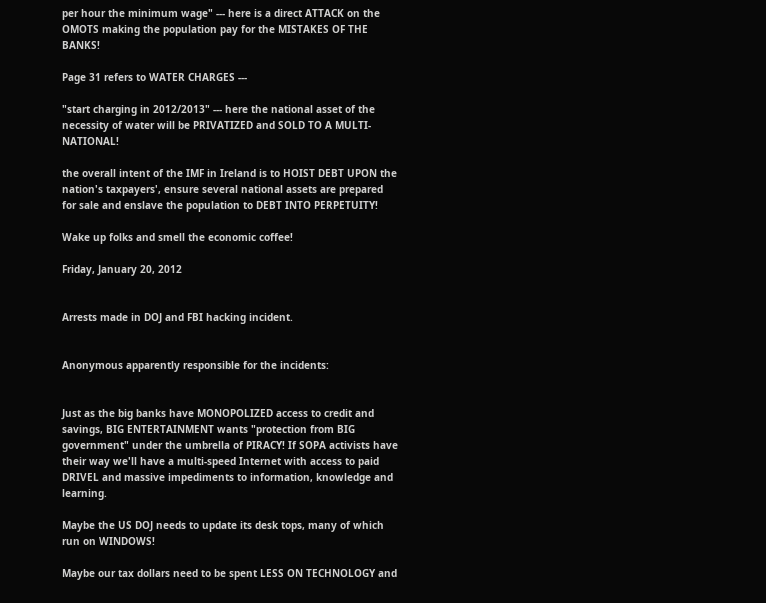per hour the minimum wage" --- here is a direct ATTACK on the OMOTS making the population pay for the MISTAKES OF THE BANKS!

Page 31 refers to WATER CHARGES ---

"start charging in 2012/2013" --- here the national asset of the necessity of water will be PRIVATIZED and SOLD TO A MULTI-NATIONAL!

the overall intent of the IMF in Ireland is to HOIST DEBT UPON the nation's taxpayers', ensure several national assets are prepared for sale and enslave the population to DEBT INTO PERPETUITY!

Wake up folks and smell the economic coffee!

Friday, January 20, 2012


Arrests made in DOJ and FBI hacking incident.


Anonymous apparently responsible for the incidents:


Just as the big banks have MONOPOLIZED access to credit and savings, BIG ENTERTAINMENT wants "protection from BIG government" under the umbrella of PIRACY! If SOPA activists have their way we'll have a multi-speed Internet with access to paid DRIVEL and massive impediments to information, knowledge and learning.

Maybe the US DOJ needs to update its desk tops, many of which run on WINDOWS!

Maybe our tax dollars need to be spent LESS ON TECHNOLOGY and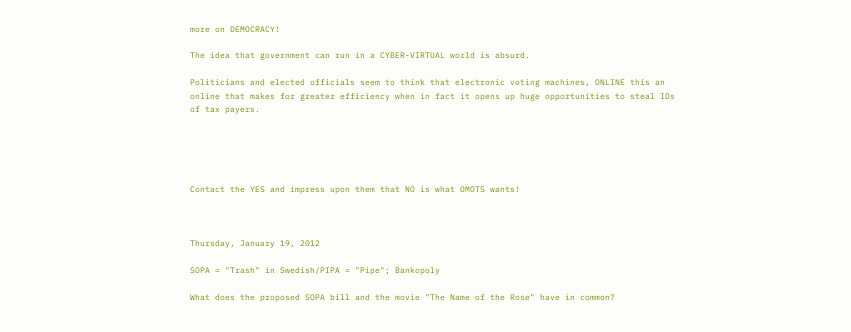more on DEMOCRACY!

The idea that government can run in a CYBER-VIRTUAL world is absurd.

Politicians and elected officials seem to think that electronic voting machines, ONLINE this an online that makes for greater efficiency when in fact it opens up huge opportunities to steal IDs of tax payers.





Contact the YES and impress upon them that NO is what OMOTS wants!



Thursday, January 19, 2012

SOPA = "Trash" in Swedish/PIPA = "Pipe"; Bankopoly

What does the proposed SOPA bill and the movie "The Name of the Rose" have in common?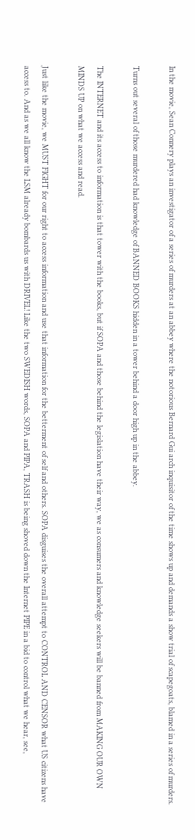In the movie, Sean Connery plays an investigator of a series of murders at an abbey where the notorious Bernard Gui arch inquisitor of the time shows up and demands a show trial of scapegoats, blamed in a series of murders.

Turns out several of those murdered had knowledge of BANNED BOOKS hidden in a tower behind a door high up in the abbey.

The INTERNET and its access to information is that tower with the books, but if SOPA and those behind the legislation have their way, we as consumers and knowledge seekers will be banned from MAKING OUR OWN MINDS UP on what we access and read.

Just like the movie, we MUST FIGHT for our right to access information and use that information for the betterment of self and others. SOPA disguises the overall attempt to CONTROL AND CENSOR what US citizens have access to. And as we all know the LSM already bombards us with DRIVEL! Like the two SWEDISH words, SOPA and PIPA, TRASH is being shoved down the Internet PIPE in a bid to control what we hear, see,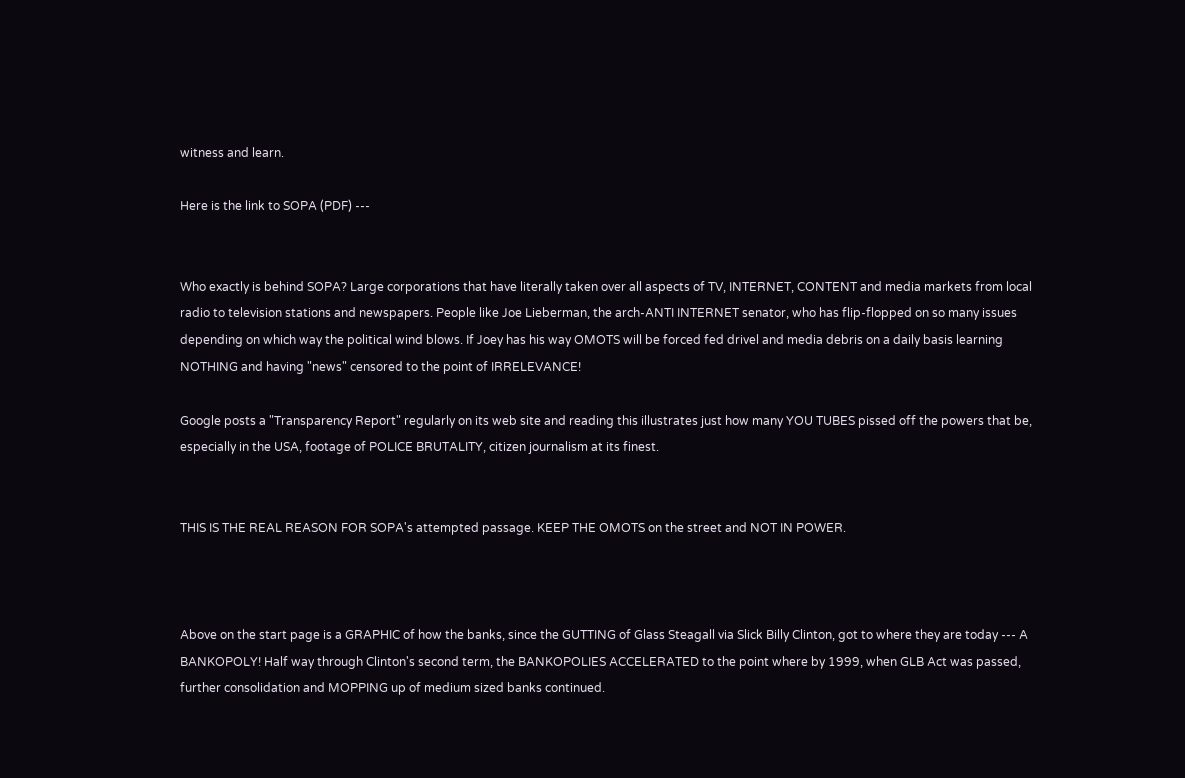witness and learn.

Here is the link to SOPA (PDF) ---


Who exactly is behind SOPA? Large corporations that have literally taken over all aspects of TV, INTERNET, CONTENT and media markets from local radio to television stations and newspapers. People like Joe Lieberman, the arch-ANTI INTERNET senator, who has flip-flopped on so many issues depending on which way the political wind blows. If Joey has his way OMOTS will be forced fed drivel and media debris on a daily basis learning NOTHING and having "news" censored to the point of IRRELEVANCE!

Google posts a "Transparency Report" regularly on its web site and reading this illustrates just how many YOU TUBES pissed off the powers that be, especially in the USA, footage of POLICE BRUTALITY, citizen journalism at its finest.


THIS IS THE REAL REASON FOR SOPA's attempted passage. KEEP THE OMOTS on the street and NOT IN POWER.



Above on the start page is a GRAPHIC of how the banks, since the GUTTING of Glass Steagall via Slick Billy Clinton, got to where they are today --- A BANKOPOLY! Half way through Clinton's second term, the BANKOPOLIES ACCELERATED to the point where by 1999, when GLB Act was passed, further consolidation and MOPPING up of medium sized banks continued.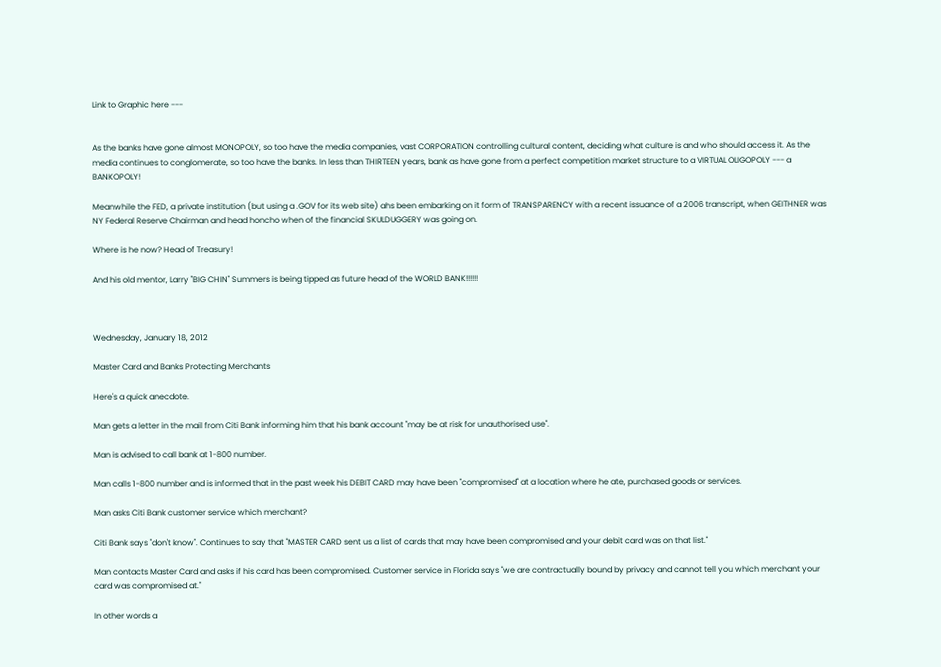Link to Graphic here ---


As the banks have gone almost MONOPOLY, so too have the media companies, vast CORPORATION controlling cultural content, deciding what culture is and who should access it. As the media continues to conglomerate, so too have the banks. In less than THIRTEEN years, bank as have gone from a perfect competition market structure to a VIRTUAL OLIGOPOLY --- a BANKOPOLY!

Meanwhile the FED, a private institution (but using a .GOV for its web site) ahs been embarking on it form of TRANSPARENCY with a recent issuance of a 2006 transcript, when GEITHNER was NY Federal Reserve Chairman and head honcho when of the financial SKULDUGGERY was going on.

Where is he now? Head of Treasury!

And his old mentor, Larry "BIG CHIN" Summers is being tipped as future head of the WORLD BANK!!!!!!



Wednesday, January 18, 2012

Master Card and Banks Protecting Merchants

Here's a quick anecdote.

Man gets a letter in the mail from Citi Bank informing him that his bank account "may be at risk for unauthorised use".

Man is advised to call bank at 1-800 number.

Man calls 1-800 number and is informed that in the past week his DEBIT CARD may have been "compromised" at a location where he ate, purchased goods or services.

Man asks Citi Bank customer service which merchant?

Citi Bank says "don't know". Continues to say that "MASTER CARD sent us a list of cards that may have been compromised and your debit card was on that list."

Man contacts Master Card and asks if his card has been compromised. Customer service in Florida says "we are contractually bound by privacy and cannot tell you which merchant your card was compromised at."

In other words a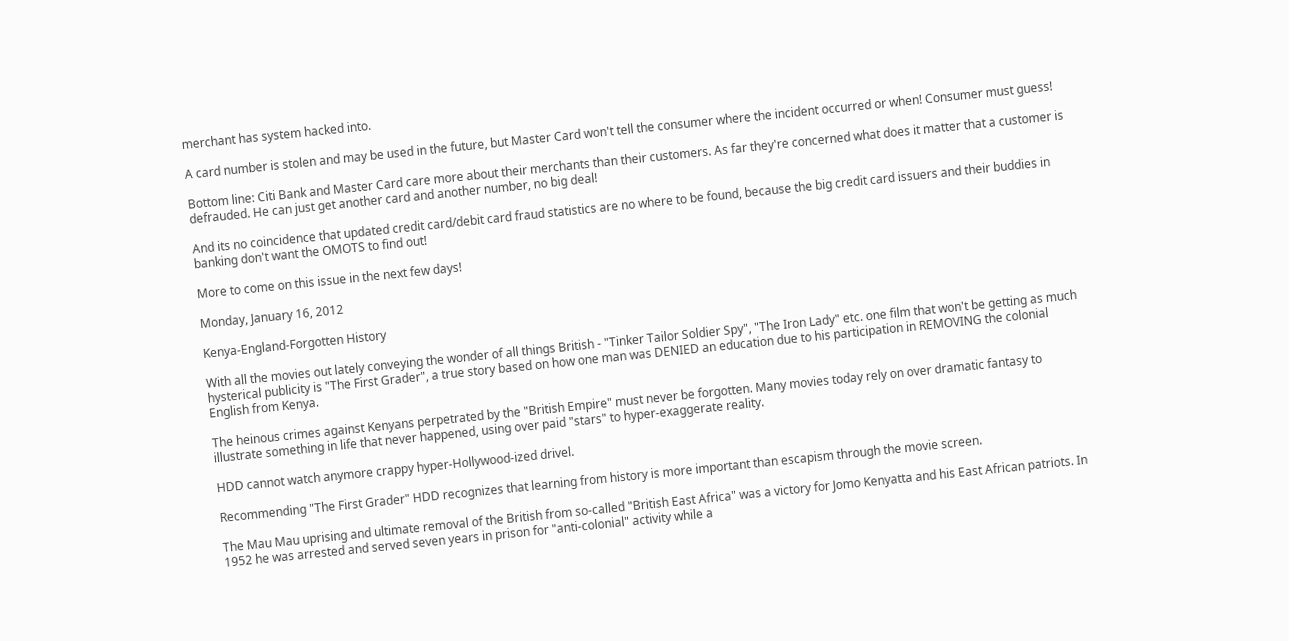merchant has system hacked into.

A card number is stolen and may be used in the future, but Master Card won't tell the consumer where the incident occurred or when! Consumer must guess!

Bottom line: Citi Bank and Master Card care more about their merchants than their customers. As far they're concerned what does it matter that a customer is defrauded. He can just get another card and another number, no big deal!

And its no coincidence that updated credit card/debit card fraud statistics are no where to be found, because the big credit card issuers and their buddies in banking don't want the OMOTS to find out!

More to come on this issue in the next few days!

Monday, January 16, 2012

Kenya-England-Forgotten History

With all the movies out lately conveying the wonder of all things British - "Tinker Tailor Soldier Spy", "The Iron Lady" etc. one film that won't be getting as much hysterical publicity is "The First Grader", a true story based on how one man was DENIED an education due to his participation in REMOVING the colonial English from Kenya.

The heinous crimes against Kenyans perpetrated by the "British Empire" must never be forgotten. Many movies today rely on over dramatic fantasy to illustrate something in life that never happened, using over paid "stars" to hyper-exaggerate reality.

HDD cannot watch anymore crappy hyper-Hollywood-ized drivel.

Recommending "The First Grader" HDD recognizes that learning from history is more important than escapism through the movie screen.

The Mau Mau uprising and ultimate removal of the British from so-called "British East Africa" was a victory for Jomo Kenyatta and his East African patriots. In 1952 he was arrested and served seven years in prison for "anti-colonial" activity while a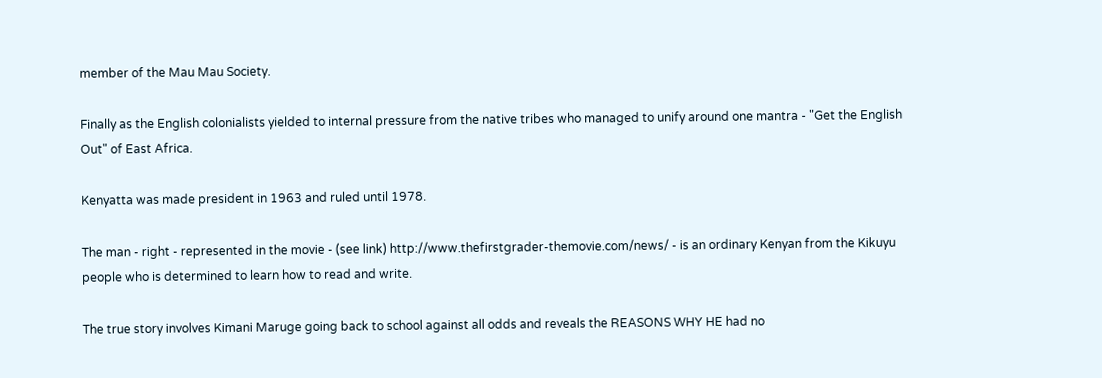member of the Mau Mau Society.

Finally as the English colonialists yielded to internal pressure from the native tribes who managed to unify around one mantra - "Get the English Out" of East Africa.

Kenyatta was made president in 1963 and ruled until 1978.

The man - right - represented in the movie - (see link) http://www.thefirstgrader-themovie.com/news/ - is an ordinary Kenyan from the Kikuyu people who is determined to learn how to read and write.

The true story involves Kimani Maruge going back to school against all odds and reveals the REASONS WHY HE had no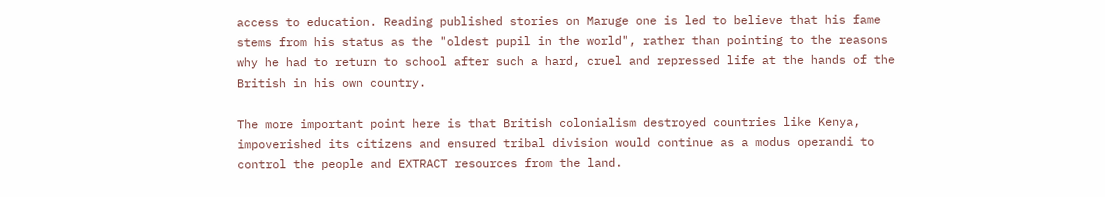access to education. Reading published stories on Maruge one is led to believe that his fame stems from his status as the "oldest pupil in the world", rather than pointing to the reasons why he had to return to school after such a hard, cruel and repressed life at the hands of the British in his own country.

The more important point here is that British colonialism destroyed countries like Kenya, impoverished its citizens and ensured tribal division would continue as a modus operandi to control the people and EXTRACT resources from the land.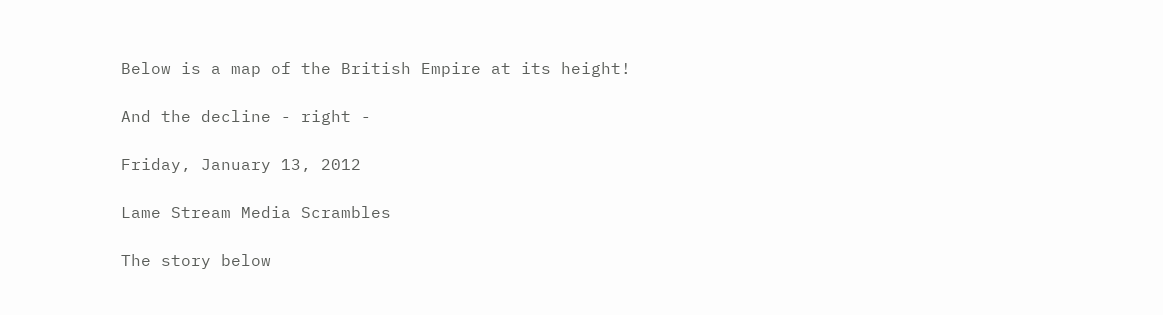Below is a map of the British Empire at its height!

And the decline - right -

Friday, January 13, 2012

Lame Stream Media Scrambles

The story below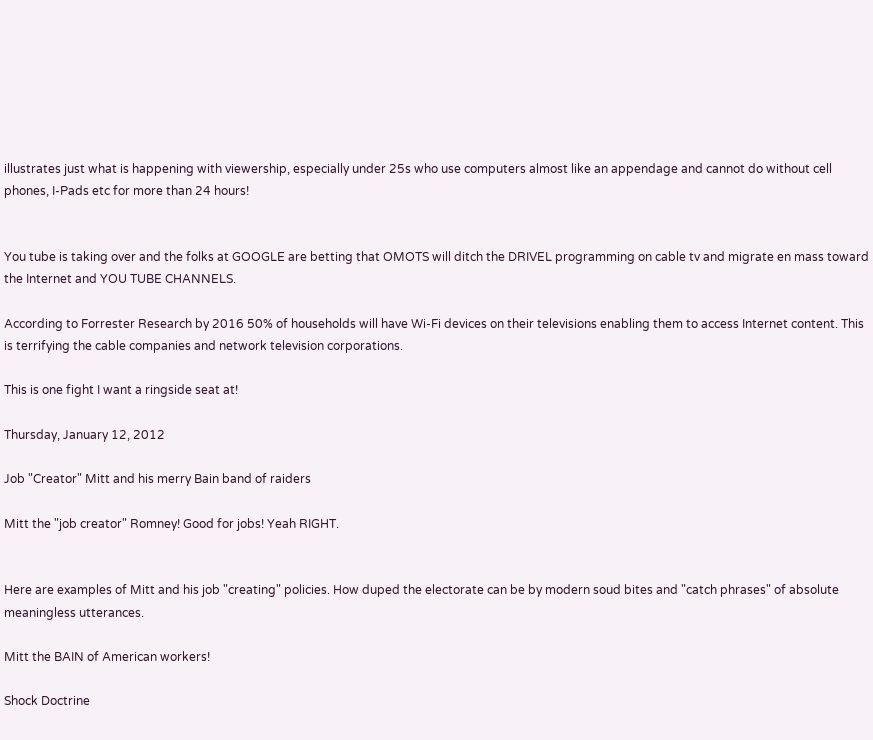illustrates just what is happening with viewership, especially under 25s who use computers almost like an appendage and cannot do without cell phones, I-Pads etc for more than 24 hours!


You tube is taking over and the folks at GOOGLE are betting that OMOTS will ditch the DRIVEL programming on cable tv and migrate en mass toward the Internet and YOU TUBE CHANNELS.

According to Forrester Research by 2016 50% of households will have Wi-Fi devices on their televisions enabling them to access Internet content. This is terrifying the cable companies and network television corporations.

This is one fight I want a ringside seat at!

Thursday, January 12, 2012

Job "Creator" Mitt and his merry Bain band of raiders

Mitt the "job creator" Romney! Good for jobs! Yeah RIGHT.


Here are examples of Mitt and his job "creating" policies. How duped the electorate can be by modern soud bites and "catch phrases" of absolute meaningless utterances.

Mitt the BAIN of American workers!

Shock Doctrine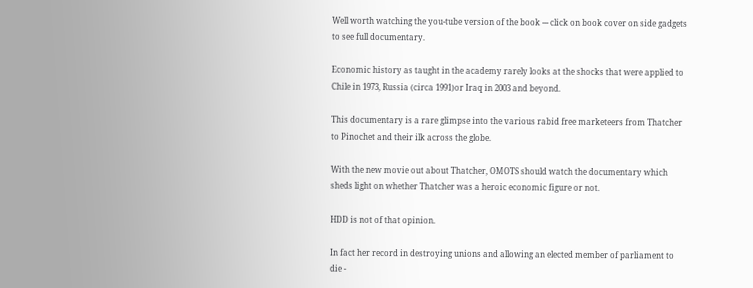Well worth watching the you-tube version of the book --- click on book cover on side gadgets to see full documentary.

Economic history as taught in the academy rarely looks at the shocks that were applied to Chile in 1973, Russia (circa 1991)or Iraq in 2003 and beyond.

This documentary is a rare glimpse into the various rabid free marketeers from Thatcher to Pinochet and their ilk across the globe.

With the new movie out about Thatcher, OMOTS should watch the documentary which sheds light on whether Thatcher was a heroic economic figure or not.

HDD is not of that opinion.

In fact her record in destroying unions and allowing an elected member of parliament to die -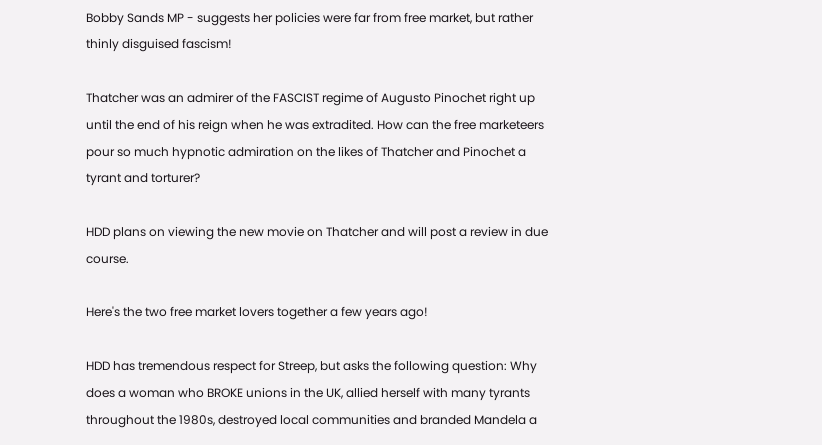Bobby Sands MP - suggests her policies were far from free market, but rather thinly disguised fascism!

Thatcher was an admirer of the FASCIST regime of Augusto Pinochet right up until the end of his reign when he was extradited. How can the free marketeers pour so much hypnotic admiration on the likes of Thatcher and Pinochet a tyrant and torturer?

HDD plans on viewing the new movie on Thatcher and will post a review in due course.

Here's the two free market lovers together a few years ago!

HDD has tremendous respect for Streep, but asks the following question: Why does a woman who BROKE unions in the UK, allied herself with many tyrants throughout the 1980s, destroyed local communities and branded Mandela a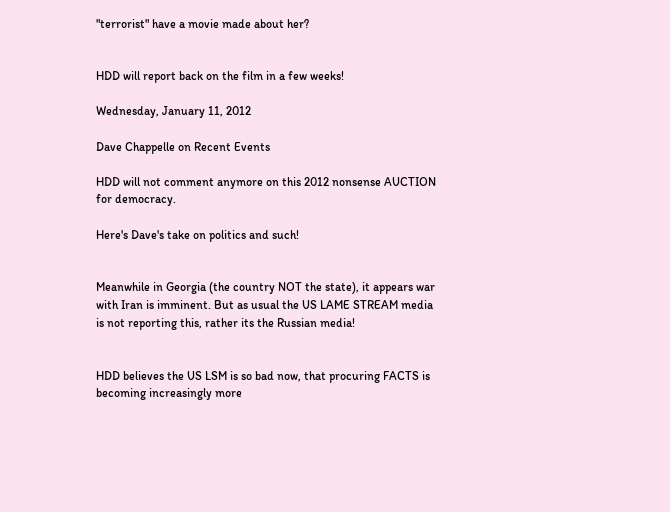"terrorist" have a movie made about her?


HDD will report back on the film in a few weeks!

Wednesday, January 11, 2012

Dave Chappelle on Recent Events

HDD will not comment anymore on this 2012 nonsense AUCTION for democracy.

Here's Dave's take on politics and such!


Meanwhile in Georgia (the country NOT the state), it appears war with Iran is imminent. But as usual the US LAME STREAM media is not reporting this, rather its the Russian media!


HDD believes the US LSM is so bad now, that procuring FACTS is becoming increasingly more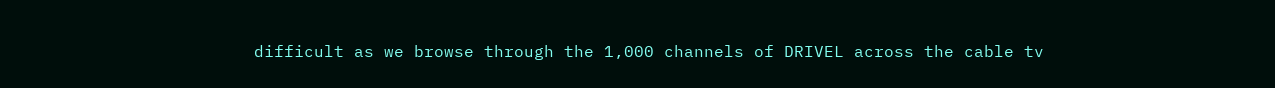difficult as we browse through the 1,000 channels of DRIVEL across the cable tv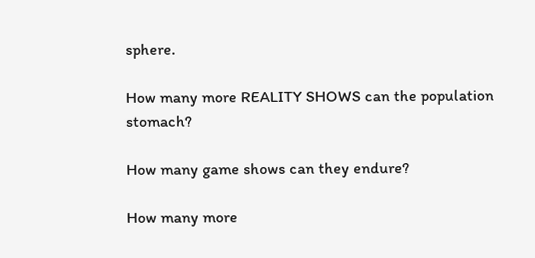sphere.

How many more REALITY SHOWS can the population stomach?

How many game shows can they endure?

How many more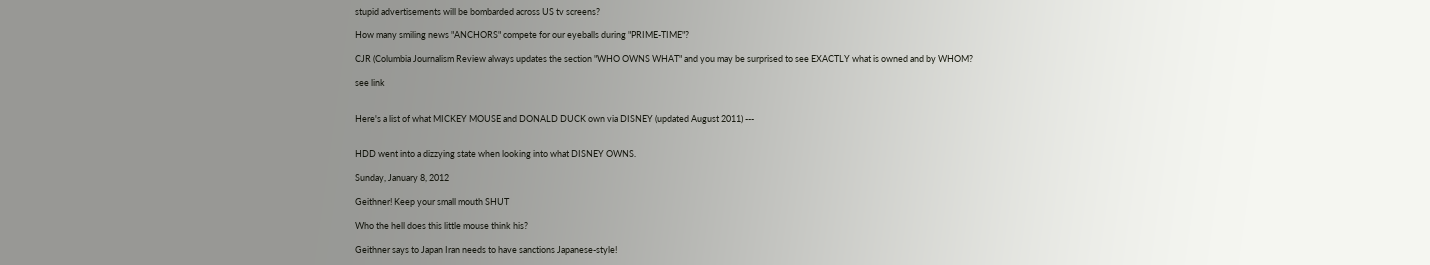stupid advertisements will be bombarded across US tv screens?

How many smiling news "ANCHORS" compete for our eyeballs during "PRIME-TIME"?

CJR (Columbia Journalism Review always updates the section "WHO OWNS WHAT" and you may be surprised to see EXACTLY what is owned and by WHOM?

see link


Here's a list of what MICKEY MOUSE and DONALD DUCK own via DISNEY (updated August 2011) ---


HDD went into a dizzying state when looking into what DISNEY OWNS.

Sunday, January 8, 2012

Geithner! Keep your small mouth SHUT

Who the hell does this little mouse think his?

Geithner says to Japan Iran needs to have sanctions Japanese-style!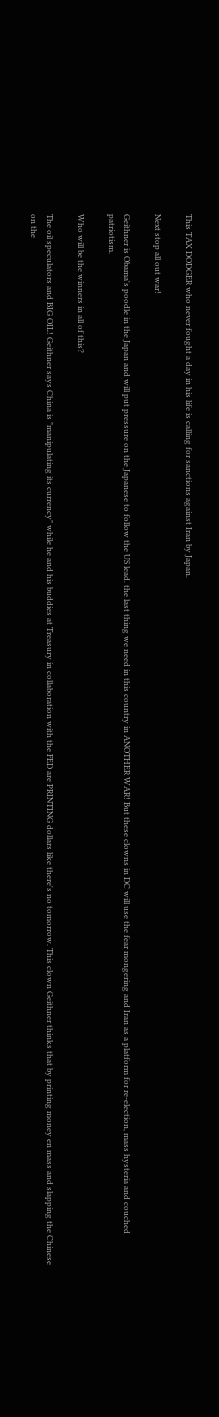This TAX DODGER who never fought a day in his life is calling for sanctions against Iran by Japan.

Next stop all out war!

Geithner is Obama's poodle in the Japan and will put pressure on the Japanese to follow the US lead. the last thing we need in this country in ANOTHER WAR! But these clowns in DC will use the fear mongering and Iran as a platform for re-election, mass hysteria and couched patriotism.

Who will be the winners in all of this?

The oil speculators and BIG OIL! Geithner says China is "manipulating its currency" while he and his buddies at Treasury in collaboration with the FED are PRINTING dollars like there's no tomorrow. This clown Geithner thinks that by printing money en mass and slapping the Chinese on the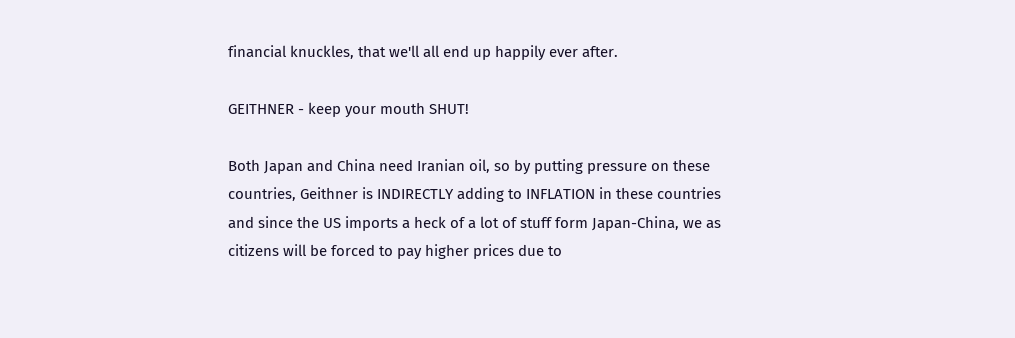financial knuckles, that we'll all end up happily ever after.

GEITHNER - keep your mouth SHUT!

Both Japan and China need Iranian oil, so by putting pressure on these countries, Geithner is INDIRECTLY adding to INFLATION in these countries and since the US imports a heck of a lot of stuff form Japan-China, we as citizens will be forced to pay higher prices due to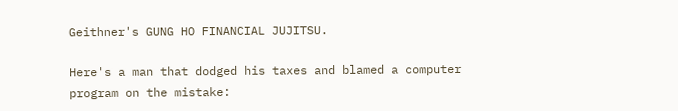Geithner's GUNG HO FINANCIAL JUJITSU.

Here's a man that dodged his taxes and blamed a computer program on the mistake: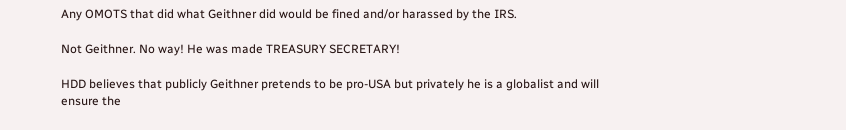Any OMOTS that did what Geithner did would be fined and/or harassed by the IRS.

Not Geithner. No way! He was made TREASURY SECRETARY!

HDD believes that publicly Geithner pretends to be pro-USA but privately he is a globalist and will ensure the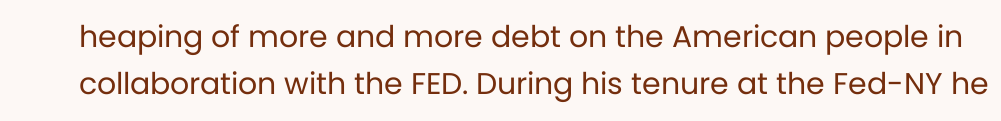heaping of more and more debt on the American people in collaboration with the FED. During his tenure at the Fed-NY he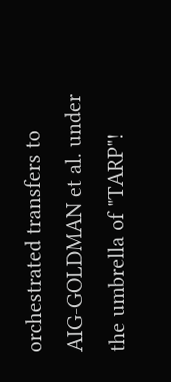orchestrated transfers to AIG-GOLDMAN et al. under the umbrella of "TARP"!